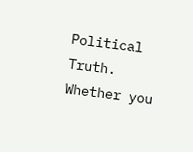Political Truth.
Whether you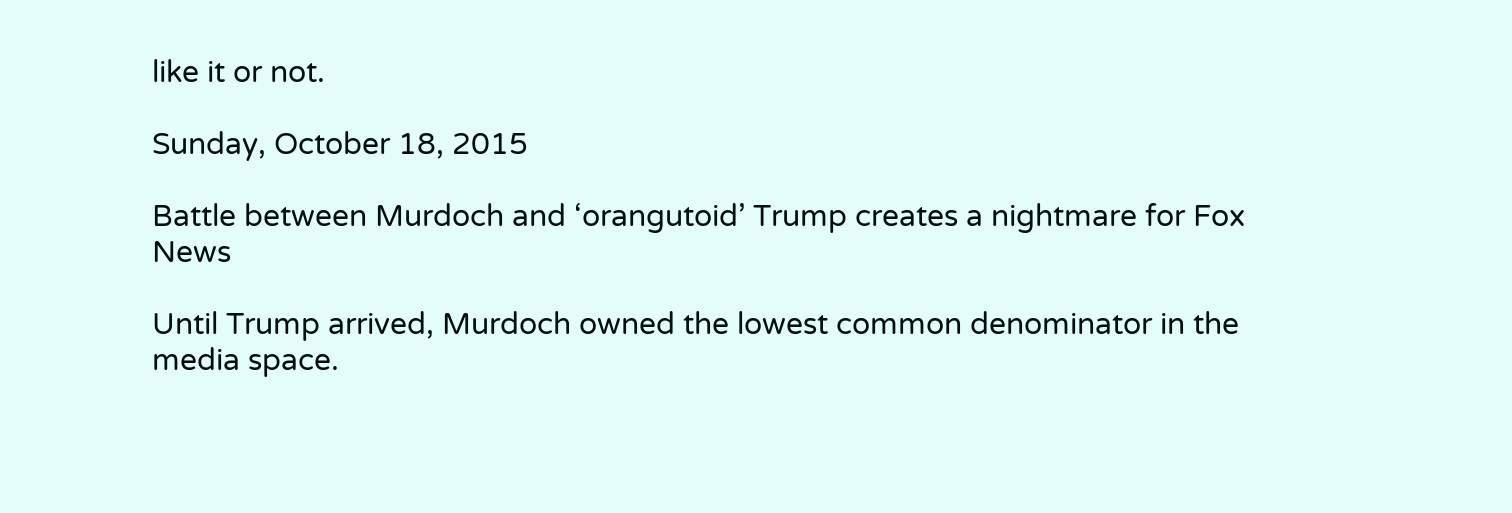like it or not.

Sunday, October 18, 2015

Battle between Murdoch and ‘orangutoid’ Trump creates a nightmare for Fox News

Until Trump arrived, Murdoch owned the lowest common denominator in the media space.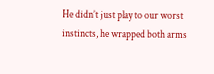He didn’t just play to our worst instincts, he wrapped both arms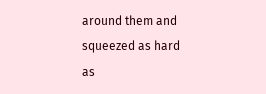around them and squeezed as hard as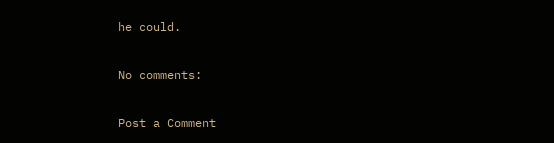he could.

No comments:

Post a Comment